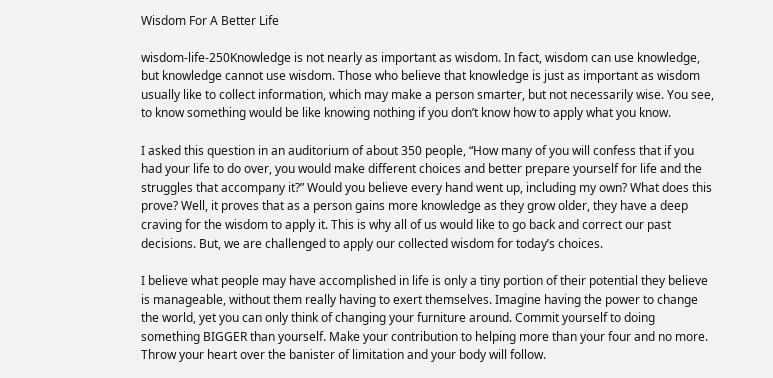Wisdom For A Better Life

wisdom-life-250Knowledge is not nearly as important as wisdom. In fact, wisdom can use knowledge, but knowledge cannot use wisdom. Those who believe that knowledge is just as important as wisdom usually like to collect information, which may make a person smarter, but not necessarily wise. You see, to know something would be like knowing nothing if you don’t know how to apply what you know.

I asked this question in an auditorium of about 350 people, “How many of you will confess that if you had your life to do over, you would make different choices and better prepare yourself for life and the struggles that accompany it?” Would you believe every hand went up, including my own? What does this prove? Well, it proves that as a person gains more knowledge as they grow older, they have a deep craving for the wisdom to apply it. This is why all of us would like to go back and correct our past decisions. But, we are challenged to apply our collected wisdom for today’s choices.

I believe what people may have accomplished in life is only a tiny portion of their potential they believe is manageable, without them really having to exert themselves. Imagine having the power to change the world, yet you can only think of changing your furniture around. Commit yourself to doing something BIGGER than yourself. Make your contribution to helping more than your four and no more. Throw your heart over the banister of limitation and your body will follow.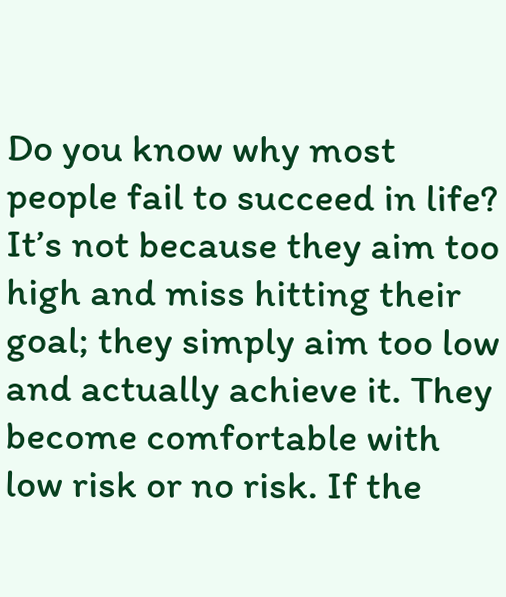Do you know why most people fail to succeed in life? It’s not because they aim too high and miss hitting their goal; they simply aim too low and actually achieve it. They become comfortable with low risk or no risk. If the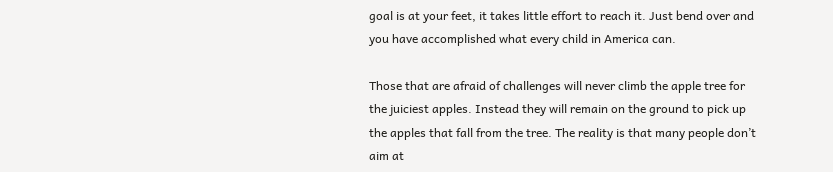goal is at your feet, it takes little effort to reach it. Just bend over and you have accomplished what every child in America can.

Those that are afraid of challenges will never climb the apple tree for the juiciest apples. Instead they will remain on the ground to pick up the apples that fall from the tree. The reality is that many people don’t aim at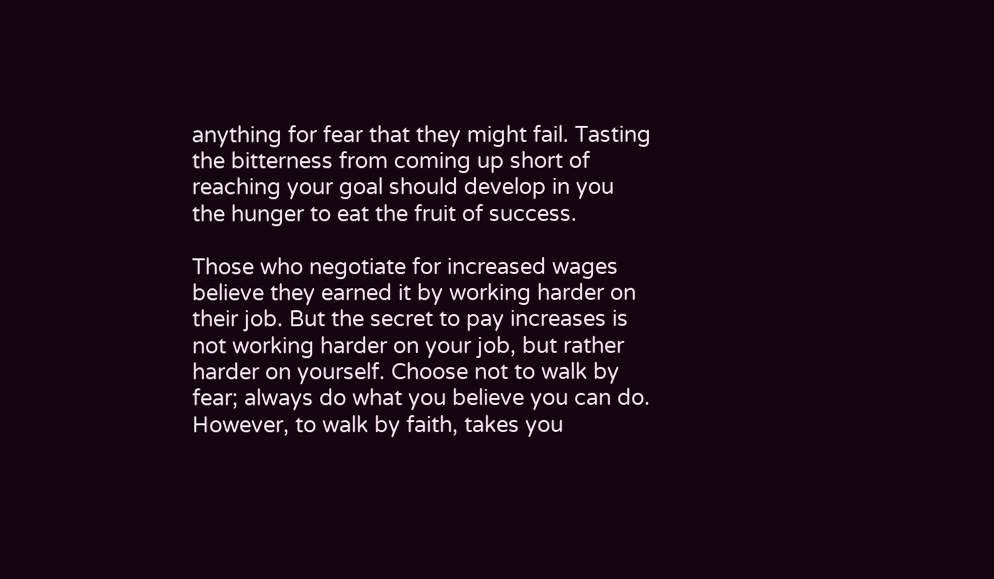anything for fear that they might fail. Tasting the bitterness from coming up short of reaching your goal should develop in you the hunger to eat the fruit of success.

Those who negotiate for increased wages believe they earned it by working harder on their job. But the secret to pay increases is not working harder on your job, but rather harder on yourself. Choose not to walk by fear; always do what you believe you can do. However, to walk by faith, takes you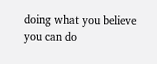doing what you believe you can do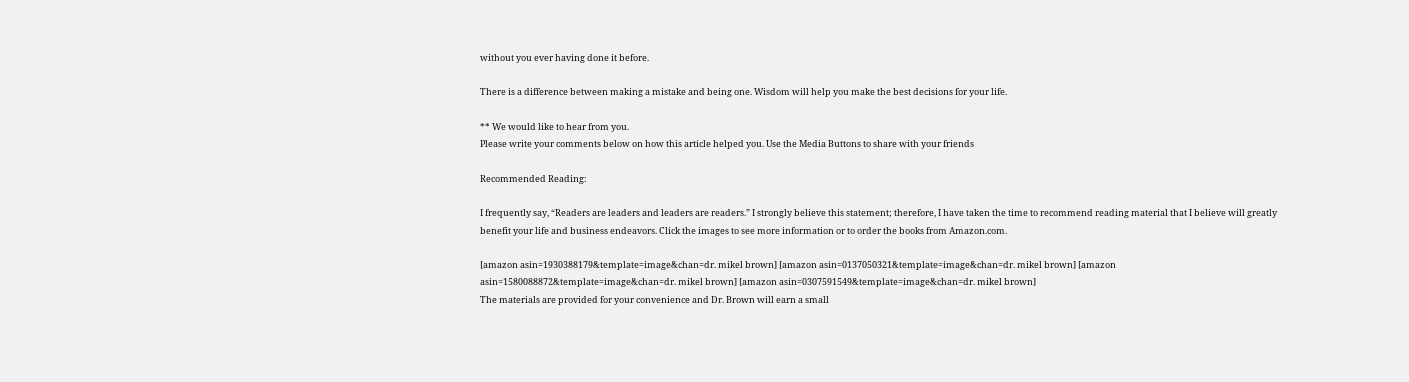without you ever having done it before.

There is a difference between making a mistake and being one. Wisdom will help you make the best decisions for your life.

** We would like to hear from you.
Please write your comments below on how this article helped you. Use the Media Buttons to share with your friends

Recommended Reading:

I frequently say, “Readers are leaders and leaders are readers.” I strongly believe this statement; therefore, I have taken the time to recommend reading material that I believe will greatly benefit your life and business endeavors. Click the images to see more information or to order the books from Amazon.com.

[amazon asin=1930388179&template=image&chan=dr. mikel brown] [amazon asin=0137050321&template=image&chan=dr. mikel brown] [amazon asin=1580088872&template=image&chan=dr. mikel brown] [amazon asin=0307591549&template=image&chan=dr. mikel brown]
The materials are provided for your convenience and Dr. Brown will earn a small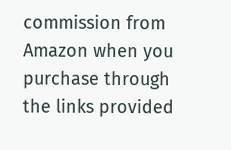commission from Amazon when you purchase through the links provided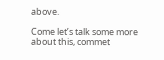above.

Come let’s talk some more about this, commet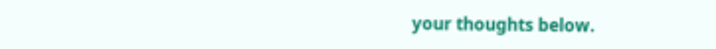your thoughts below.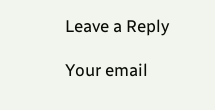Leave a Reply

Your email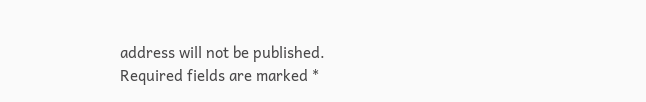address will not be published. Required fields are marked *